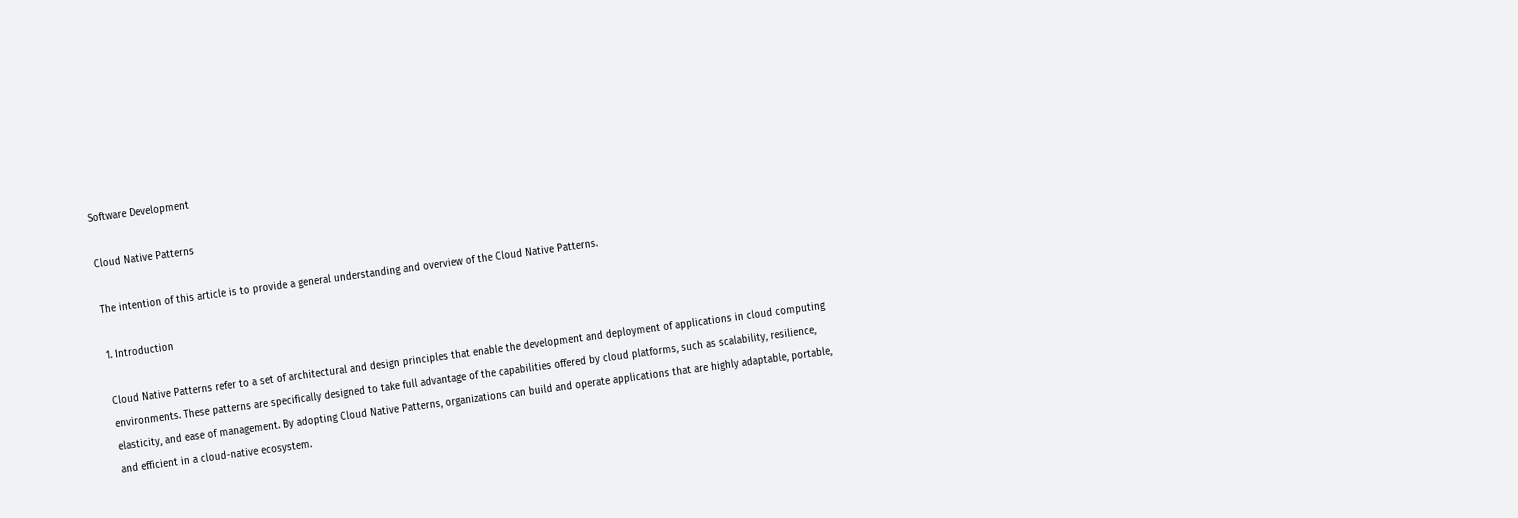Software Development

Cloud Native Patterns

The intention of this article is to provide a general understanding and overview of the Cloud Native Patterns.

1. Introduction

Cloud Native Patterns refer to a set of architectural and design principles that enable the development and deployment of applications in cloud computing environments. These patterns are specifically designed to take full advantage of the capabilities offered by cloud platforms, such as scalability, resilience, elasticity, and ease of management. By adopting Cloud Native Patterns, organizations can build and operate applications that are highly adaptable, portable, and efficient in a cloud-native ecosystem.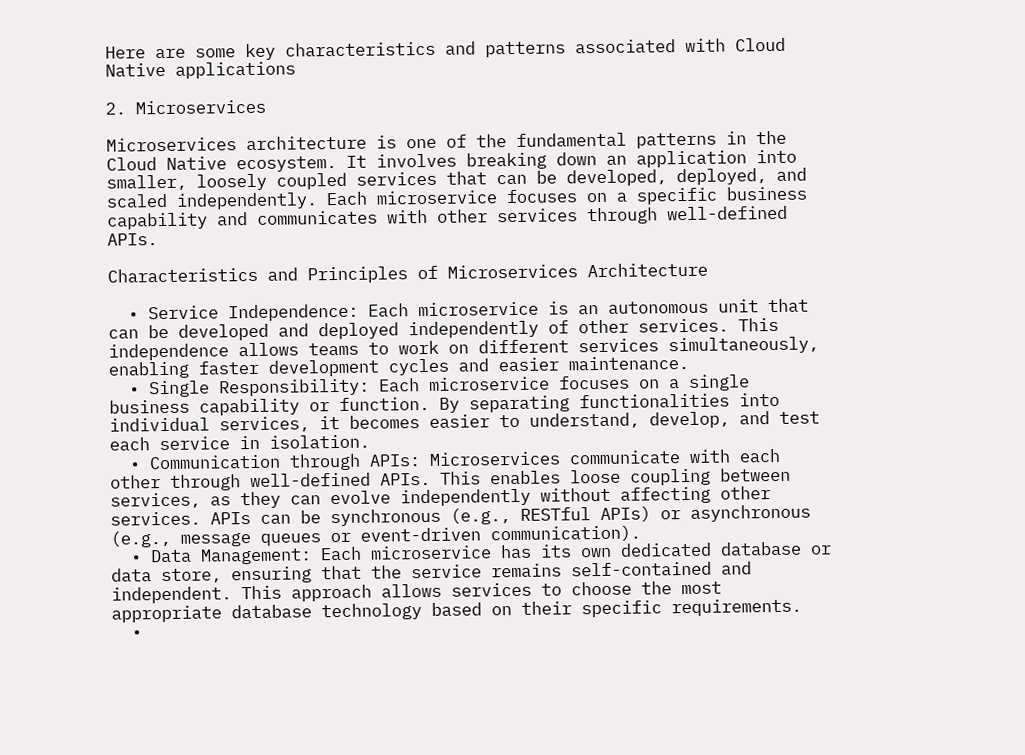Here are some key characteristics and patterns associated with Cloud Native applications

2. Microservices

Microservices architecture is one of the fundamental patterns in the Cloud Native ecosystem. It involves breaking down an application into smaller, loosely coupled services that can be developed, deployed, and scaled independently. Each microservice focuses on a specific business capability and communicates with other services through well-defined APIs.

Characteristics and Principles of Microservices Architecture

  • Service Independence: Each microservice is an autonomous unit that can be developed and deployed independently of other services. This independence allows teams to work on different services simultaneously, enabling faster development cycles and easier maintenance.
  • Single Responsibility: Each microservice focuses on a single business capability or function. By separating functionalities into individual services, it becomes easier to understand, develop, and test each service in isolation.
  • Communication through APIs: Microservices communicate with each other through well-defined APIs. This enables loose coupling between services, as they can evolve independently without affecting other services. APIs can be synchronous (e.g., RESTful APIs) or asynchronous (e.g., message queues or event-driven communication).
  • Data Management: Each microservice has its own dedicated database or data store, ensuring that the service remains self-contained and independent. This approach allows services to choose the most appropriate database technology based on their specific requirements.
  •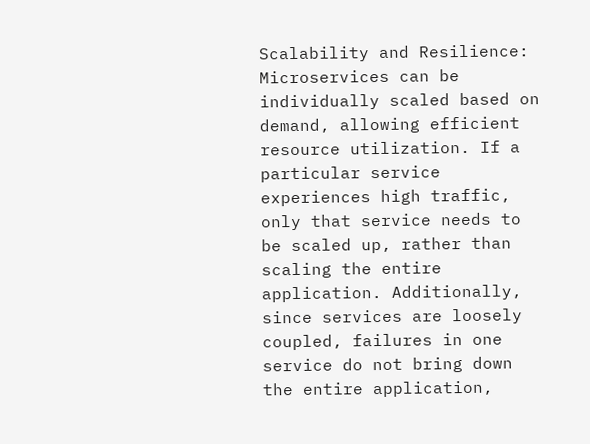Scalability and Resilience: Microservices can be individually scaled based on demand, allowing efficient resource utilization. If a particular service experiences high traffic, only that service needs to be scaled up, rather than scaling the entire application. Additionally, since services are loosely coupled, failures in one service do not bring down the entire application,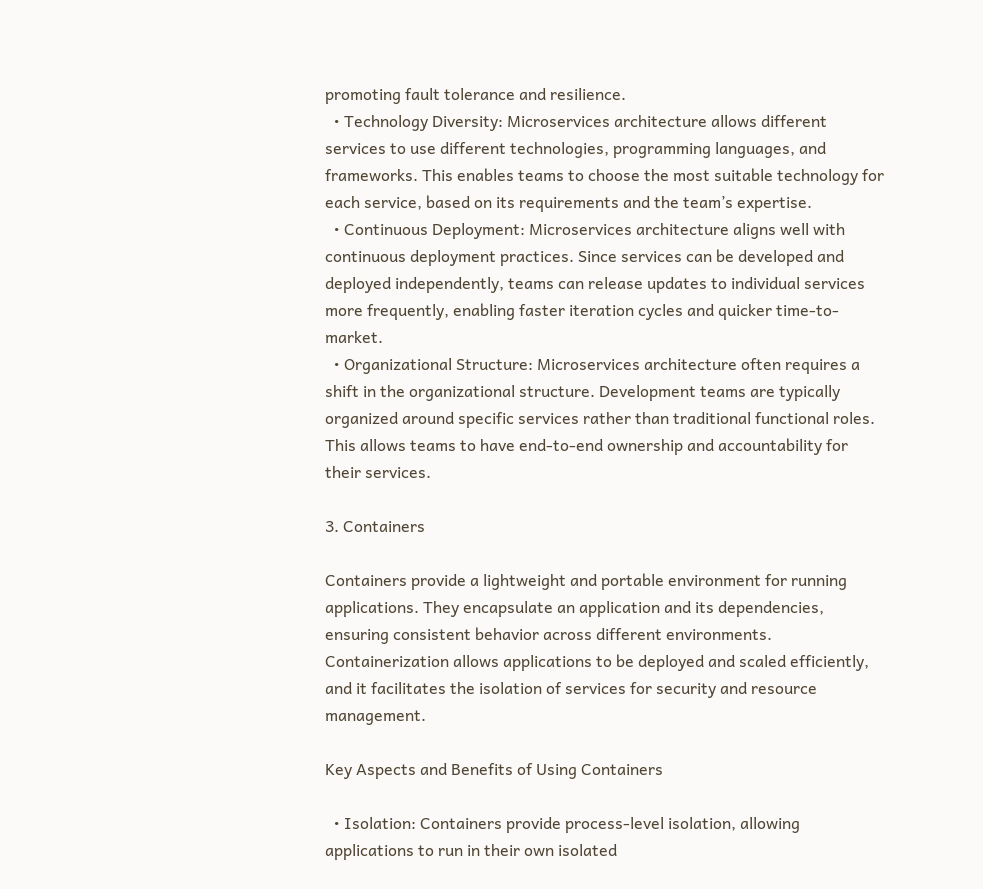promoting fault tolerance and resilience.
  • Technology Diversity: Microservices architecture allows different services to use different technologies, programming languages, and frameworks. This enables teams to choose the most suitable technology for each service, based on its requirements and the team’s expertise.
  • Continuous Deployment: Microservices architecture aligns well with continuous deployment practices. Since services can be developed and deployed independently, teams can release updates to individual services more frequently, enabling faster iteration cycles and quicker time-to-market.
  • Organizational Structure: Microservices architecture often requires a shift in the organizational structure. Development teams are typically organized around specific services rather than traditional functional roles. This allows teams to have end-to-end ownership and accountability for their services.

3. Containers

Containers provide a lightweight and portable environment for running applications. They encapsulate an application and its dependencies, ensuring consistent behavior across different environments. Containerization allows applications to be deployed and scaled efficiently, and it facilitates the isolation of services for security and resource management.

Key Aspects and Benefits of Using Containers

  • Isolation: Containers provide process-level isolation, allowing applications to run in their own isolated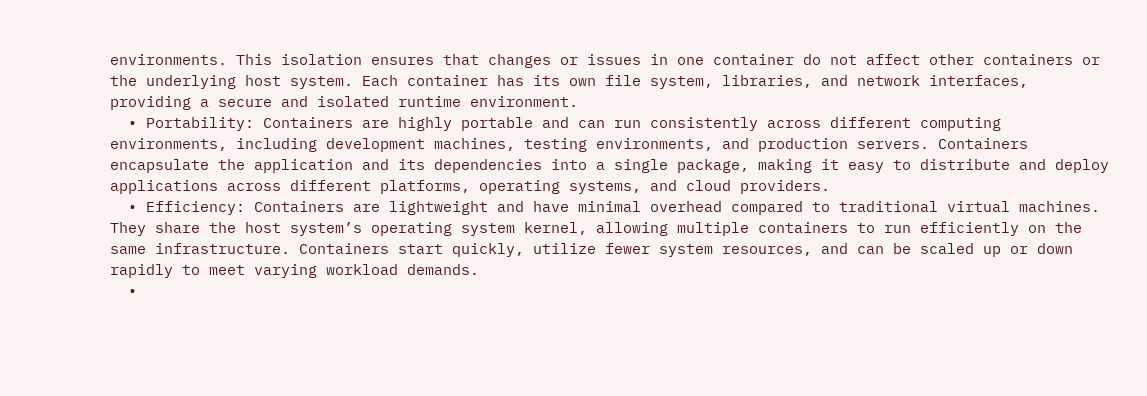environments. This isolation ensures that changes or issues in one container do not affect other containers or the underlying host system. Each container has its own file system, libraries, and network interfaces, providing a secure and isolated runtime environment.
  • Portability: Containers are highly portable and can run consistently across different computing environments, including development machines, testing environments, and production servers. Containers encapsulate the application and its dependencies into a single package, making it easy to distribute and deploy applications across different platforms, operating systems, and cloud providers.
  • Efficiency: Containers are lightweight and have minimal overhead compared to traditional virtual machines. They share the host system’s operating system kernel, allowing multiple containers to run efficiently on the same infrastructure. Containers start quickly, utilize fewer system resources, and can be scaled up or down rapidly to meet varying workload demands.
  •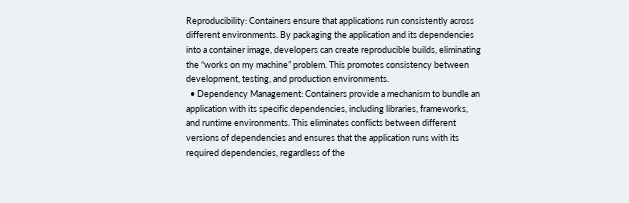Reproducibility: Containers ensure that applications run consistently across different environments. By packaging the application and its dependencies into a container image, developers can create reproducible builds, eliminating the “works on my machine” problem. This promotes consistency between development, testing, and production environments.
  • Dependency Management: Containers provide a mechanism to bundle an application with its specific dependencies, including libraries, frameworks, and runtime environments. This eliminates conflicts between different versions of dependencies and ensures that the application runs with its required dependencies, regardless of the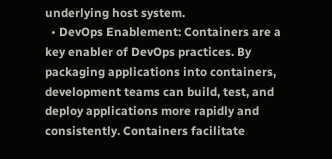underlying host system.
  • DevOps Enablement: Containers are a key enabler of DevOps practices. By packaging applications into containers, development teams can build, test, and deploy applications more rapidly and consistently. Containers facilitate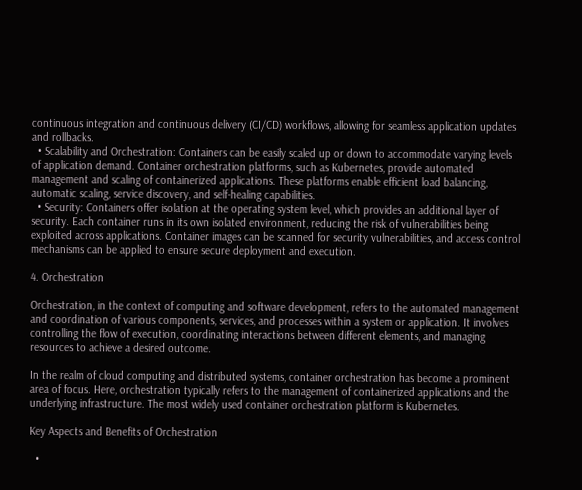continuous integration and continuous delivery (CI/CD) workflows, allowing for seamless application updates and rollbacks.
  • Scalability and Orchestration: Containers can be easily scaled up or down to accommodate varying levels of application demand. Container orchestration platforms, such as Kubernetes, provide automated management and scaling of containerized applications. These platforms enable efficient load balancing, automatic scaling, service discovery, and self-healing capabilities.
  • Security: Containers offer isolation at the operating system level, which provides an additional layer of security. Each container runs in its own isolated environment, reducing the risk of vulnerabilities being exploited across applications. Container images can be scanned for security vulnerabilities, and access control mechanisms can be applied to ensure secure deployment and execution.

4. Orchestration

Orchestration, in the context of computing and software development, refers to the automated management and coordination of various components, services, and processes within a system or application. It involves controlling the flow of execution, coordinating interactions between different elements, and managing resources to achieve a desired outcome.

In the realm of cloud computing and distributed systems, container orchestration has become a prominent area of focus. Here, orchestration typically refers to the management of containerized applications and the underlying infrastructure. The most widely used container orchestration platform is Kubernetes.

Key Aspects and Benefits of Orchestration

  •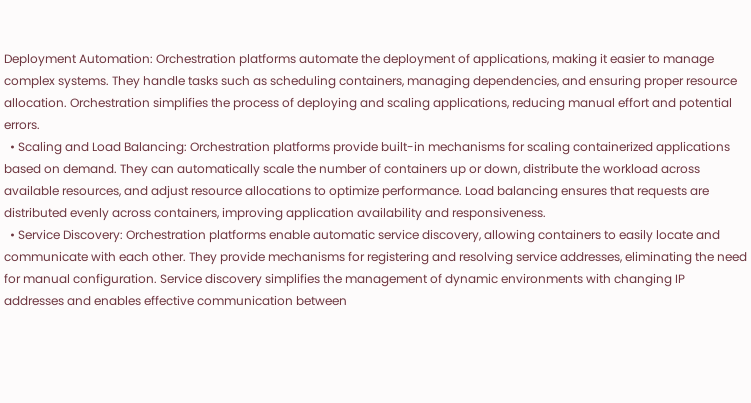Deployment Automation: Orchestration platforms automate the deployment of applications, making it easier to manage complex systems. They handle tasks such as scheduling containers, managing dependencies, and ensuring proper resource allocation. Orchestration simplifies the process of deploying and scaling applications, reducing manual effort and potential errors.
  • Scaling and Load Balancing: Orchestration platforms provide built-in mechanisms for scaling containerized applications based on demand. They can automatically scale the number of containers up or down, distribute the workload across available resources, and adjust resource allocations to optimize performance. Load balancing ensures that requests are distributed evenly across containers, improving application availability and responsiveness.
  • Service Discovery: Orchestration platforms enable automatic service discovery, allowing containers to easily locate and communicate with each other. They provide mechanisms for registering and resolving service addresses, eliminating the need for manual configuration. Service discovery simplifies the management of dynamic environments with changing IP addresses and enables effective communication between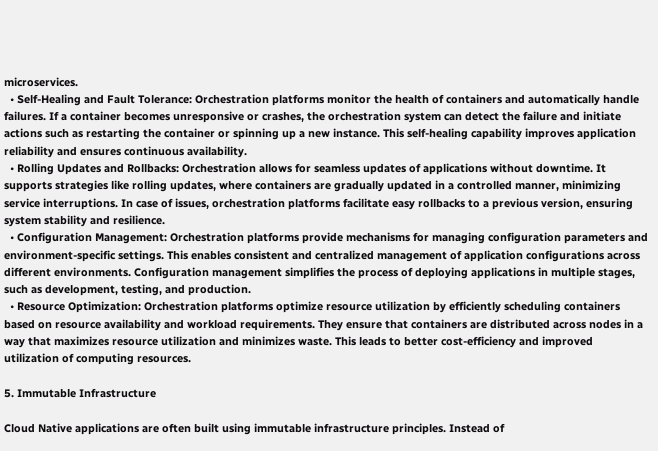microservices.
  • Self-Healing and Fault Tolerance: Orchestration platforms monitor the health of containers and automatically handle failures. If a container becomes unresponsive or crashes, the orchestration system can detect the failure and initiate actions such as restarting the container or spinning up a new instance. This self-healing capability improves application reliability and ensures continuous availability.
  • Rolling Updates and Rollbacks: Orchestration allows for seamless updates of applications without downtime. It supports strategies like rolling updates, where containers are gradually updated in a controlled manner, minimizing service interruptions. In case of issues, orchestration platforms facilitate easy rollbacks to a previous version, ensuring system stability and resilience.
  • Configuration Management: Orchestration platforms provide mechanisms for managing configuration parameters and environment-specific settings. This enables consistent and centralized management of application configurations across different environments. Configuration management simplifies the process of deploying applications in multiple stages, such as development, testing, and production.
  • Resource Optimization: Orchestration platforms optimize resource utilization by efficiently scheduling containers based on resource availability and workload requirements. They ensure that containers are distributed across nodes in a way that maximizes resource utilization and minimizes waste. This leads to better cost-efficiency and improved utilization of computing resources.

5. Immutable Infrastructure

Cloud Native applications are often built using immutable infrastructure principles. Instead of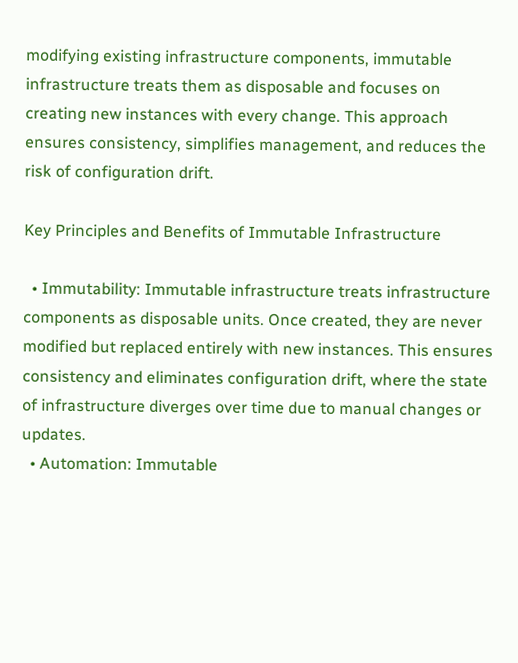modifying existing infrastructure components, immutable infrastructure treats them as disposable and focuses on creating new instances with every change. This approach ensures consistency, simplifies management, and reduces the risk of configuration drift.

Key Principles and Benefits of Immutable Infrastructure

  • Immutability: Immutable infrastructure treats infrastructure components as disposable units. Once created, they are never modified but replaced entirely with new instances. This ensures consistency and eliminates configuration drift, where the state of infrastructure diverges over time due to manual changes or updates.
  • Automation: Immutable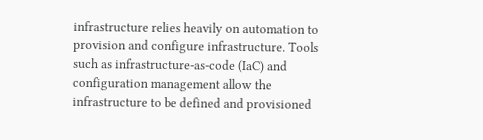infrastructure relies heavily on automation to provision and configure infrastructure. Tools such as infrastructure-as-code (IaC) and configuration management allow the infrastructure to be defined and provisioned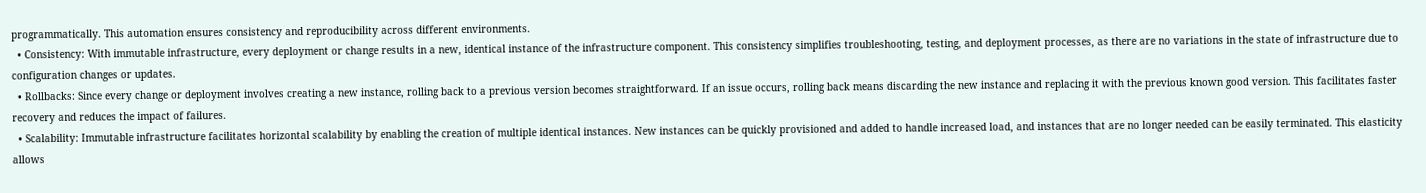programmatically. This automation ensures consistency and reproducibility across different environments.
  • Consistency: With immutable infrastructure, every deployment or change results in a new, identical instance of the infrastructure component. This consistency simplifies troubleshooting, testing, and deployment processes, as there are no variations in the state of infrastructure due to configuration changes or updates.
  • Rollbacks: Since every change or deployment involves creating a new instance, rolling back to a previous version becomes straightforward. If an issue occurs, rolling back means discarding the new instance and replacing it with the previous known good version. This facilitates faster recovery and reduces the impact of failures.
  • Scalability: Immutable infrastructure facilitates horizontal scalability by enabling the creation of multiple identical instances. New instances can be quickly provisioned and added to handle increased load, and instances that are no longer needed can be easily terminated. This elasticity allows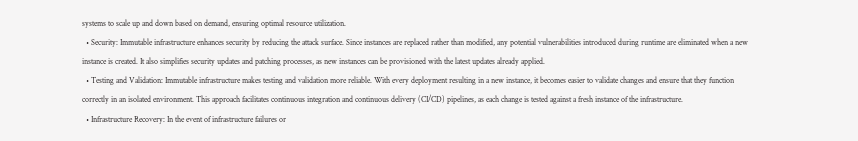systems to scale up and down based on demand, ensuring optimal resource utilization.
  • Security: Immutable infrastructure enhances security by reducing the attack surface. Since instances are replaced rather than modified, any potential vulnerabilities introduced during runtime are eliminated when a new instance is created. It also simplifies security updates and patching processes, as new instances can be provisioned with the latest updates already applied.
  • Testing and Validation: Immutable infrastructure makes testing and validation more reliable. With every deployment resulting in a new instance, it becomes easier to validate changes and ensure that they function correctly in an isolated environment. This approach facilitates continuous integration and continuous delivery (CI/CD) pipelines, as each change is tested against a fresh instance of the infrastructure.
  • Infrastructure Recovery: In the event of infrastructure failures or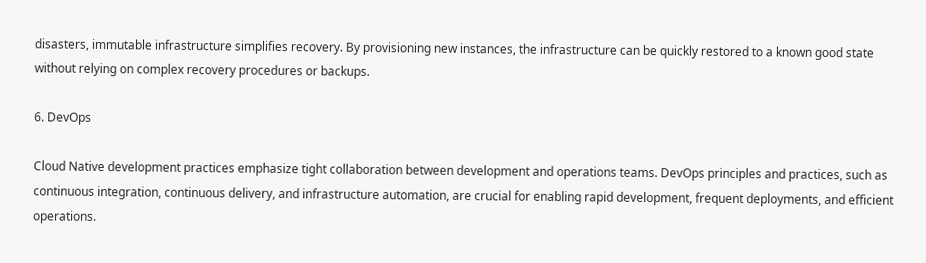disasters, immutable infrastructure simplifies recovery. By provisioning new instances, the infrastructure can be quickly restored to a known good state without relying on complex recovery procedures or backups.

6. DevOps

Cloud Native development practices emphasize tight collaboration between development and operations teams. DevOps principles and practices, such as continuous integration, continuous delivery, and infrastructure automation, are crucial for enabling rapid development, frequent deployments, and efficient operations.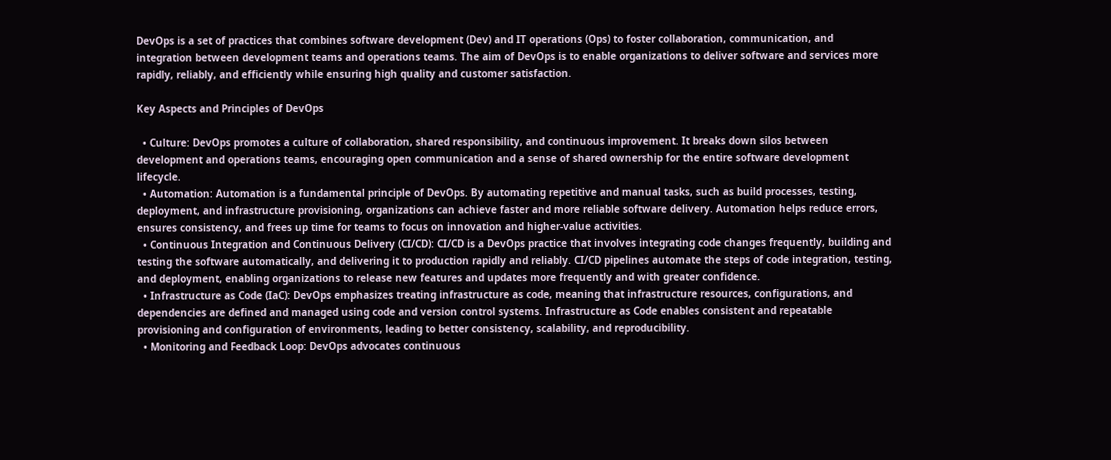DevOps is a set of practices that combines software development (Dev) and IT operations (Ops) to foster collaboration, communication, and integration between development teams and operations teams. The aim of DevOps is to enable organizations to deliver software and services more rapidly, reliably, and efficiently while ensuring high quality and customer satisfaction.

Key Aspects and Principles of DevOps

  • Culture: DevOps promotes a culture of collaboration, shared responsibility, and continuous improvement. It breaks down silos between development and operations teams, encouraging open communication and a sense of shared ownership for the entire software development lifecycle.
  • Automation: Automation is a fundamental principle of DevOps. By automating repetitive and manual tasks, such as build processes, testing, deployment, and infrastructure provisioning, organizations can achieve faster and more reliable software delivery. Automation helps reduce errors, ensures consistency, and frees up time for teams to focus on innovation and higher-value activities.
  • Continuous Integration and Continuous Delivery (CI/CD): CI/CD is a DevOps practice that involves integrating code changes frequently, building and testing the software automatically, and delivering it to production rapidly and reliably. CI/CD pipelines automate the steps of code integration, testing, and deployment, enabling organizations to release new features and updates more frequently and with greater confidence.
  • Infrastructure as Code (IaC): DevOps emphasizes treating infrastructure as code, meaning that infrastructure resources, configurations, and dependencies are defined and managed using code and version control systems. Infrastructure as Code enables consistent and repeatable provisioning and configuration of environments, leading to better consistency, scalability, and reproducibility.
  • Monitoring and Feedback Loop: DevOps advocates continuous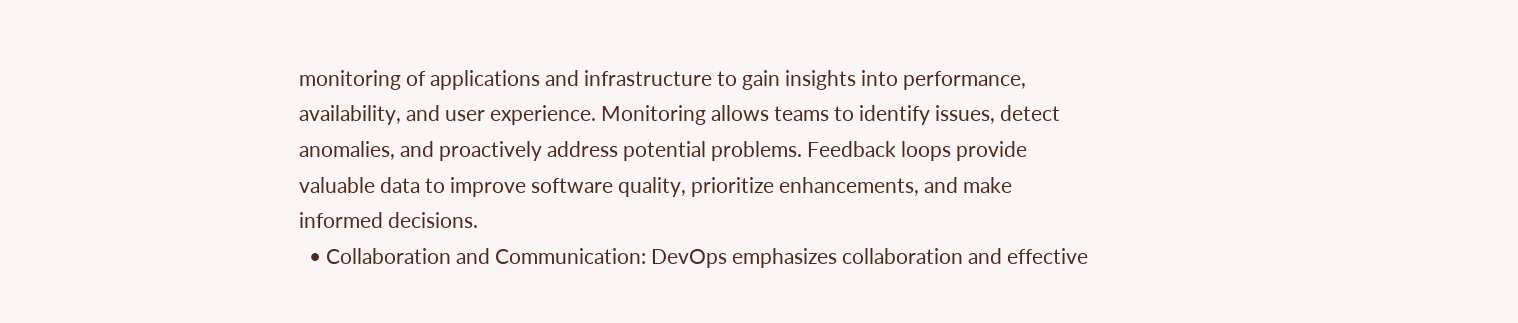monitoring of applications and infrastructure to gain insights into performance, availability, and user experience. Monitoring allows teams to identify issues, detect anomalies, and proactively address potential problems. Feedback loops provide valuable data to improve software quality, prioritize enhancements, and make informed decisions.
  • Collaboration and Communication: DevOps emphasizes collaboration and effective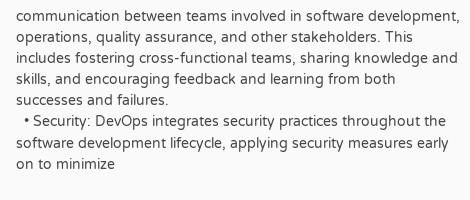communication between teams involved in software development, operations, quality assurance, and other stakeholders. This includes fostering cross-functional teams, sharing knowledge and skills, and encouraging feedback and learning from both successes and failures.
  • Security: DevOps integrates security practices throughout the software development lifecycle, applying security measures early on to minimize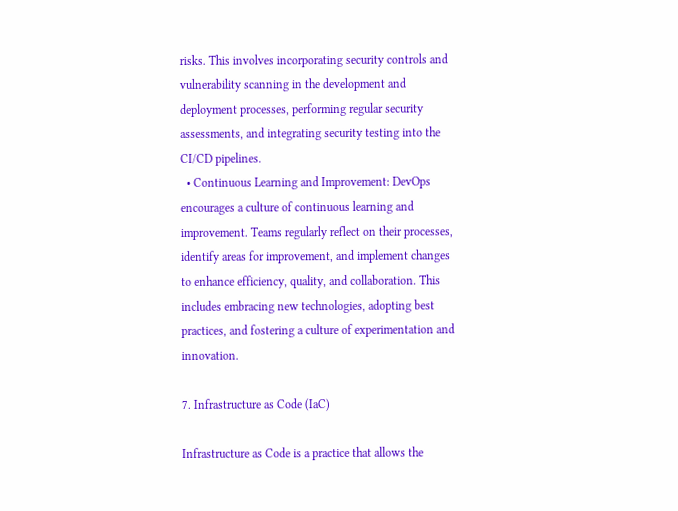risks. This involves incorporating security controls and vulnerability scanning in the development and deployment processes, performing regular security assessments, and integrating security testing into the CI/CD pipelines.
  • Continuous Learning and Improvement: DevOps encourages a culture of continuous learning and improvement. Teams regularly reflect on their processes, identify areas for improvement, and implement changes to enhance efficiency, quality, and collaboration. This includes embracing new technologies, adopting best practices, and fostering a culture of experimentation and innovation.

7. Infrastructure as Code (IaC)

Infrastructure as Code is a practice that allows the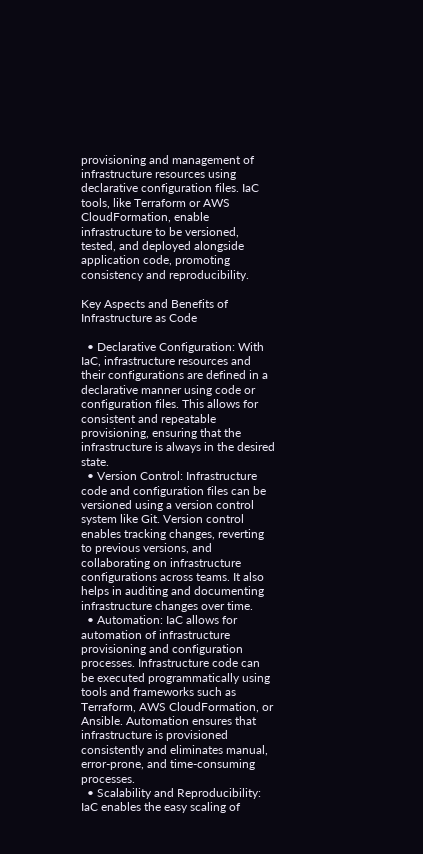provisioning and management of infrastructure resources using declarative configuration files. IaC tools, like Terraform or AWS CloudFormation, enable infrastructure to be versioned, tested, and deployed alongside application code, promoting consistency and reproducibility.

Key Aspects and Benefits of Infrastructure as Code

  • Declarative Configuration: With IaC, infrastructure resources and their configurations are defined in a declarative manner using code or configuration files. This allows for consistent and repeatable provisioning, ensuring that the infrastructure is always in the desired state.
  • Version Control: Infrastructure code and configuration files can be versioned using a version control system like Git. Version control enables tracking changes, reverting to previous versions, and collaborating on infrastructure configurations across teams. It also helps in auditing and documenting infrastructure changes over time.
  • Automation: IaC allows for automation of infrastructure provisioning and configuration processes. Infrastructure code can be executed programmatically using tools and frameworks such as Terraform, AWS CloudFormation, or Ansible. Automation ensures that infrastructure is provisioned consistently and eliminates manual, error-prone, and time-consuming processes.
  • Scalability and Reproducibility: IaC enables the easy scaling of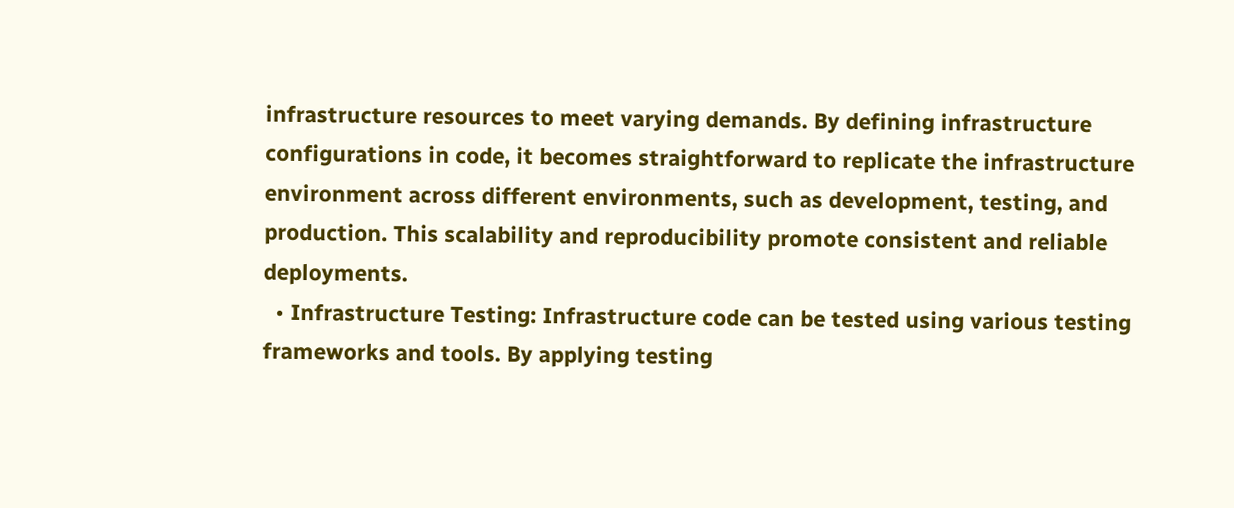infrastructure resources to meet varying demands. By defining infrastructure configurations in code, it becomes straightforward to replicate the infrastructure environment across different environments, such as development, testing, and production. This scalability and reproducibility promote consistent and reliable deployments.
  • Infrastructure Testing: Infrastructure code can be tested using various testing frameworks and tools. By applying testing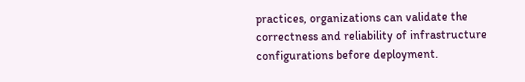practices, organizations can validate the correctness and reliability of infrastructure configurations before deployment.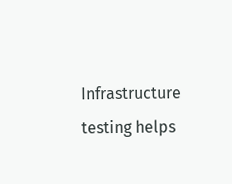Infrastructure testing helps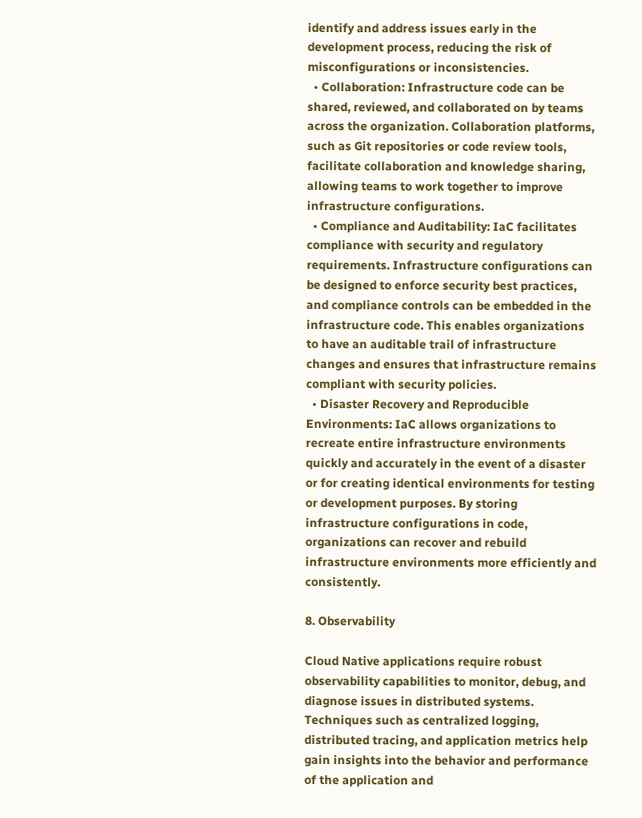identify and address issues early in the development process, reducing the risk of misconfigurations or inconsistencies.
  • Collaboration: Infrastructure code can be shared, reviewed, and collaborated on by teams across the organization. Collaboration platforms, such as Git repositories or code review tools, facilitate collaboration and knowledge sharing, allowing teams to work together to improve infrastructure configurations.
  • Compliance and Auditability: IaC facilitates compliance with security and regulatory requirements. Infrastructure configurations can be designed to enforce security best practices, and compliance controls can be embedded in the infrastructure code. This enables organizations to have an auditable trail of infrastructure changes and ensures that infrastructure remains compliant with security policies.
  • Disaster Recovery and Reproducible Environments: IaC allows organizations to recreate entire infrastructure environments quickly and accurately in the event of a disaster or for creating identical environments for testing or development purposes. By storing infrastructure configurations in code, organizations can recover and rebuild infrastructure environments more efficiently and consistently.

8. Observability

Cloud Native applications require robust observability capabilities to monitor, debug, and diagnose issues in distributed systems. Techniques such as centralized logging, distributed tracing, and application metrics help gain insights into the behavior and performance of the application and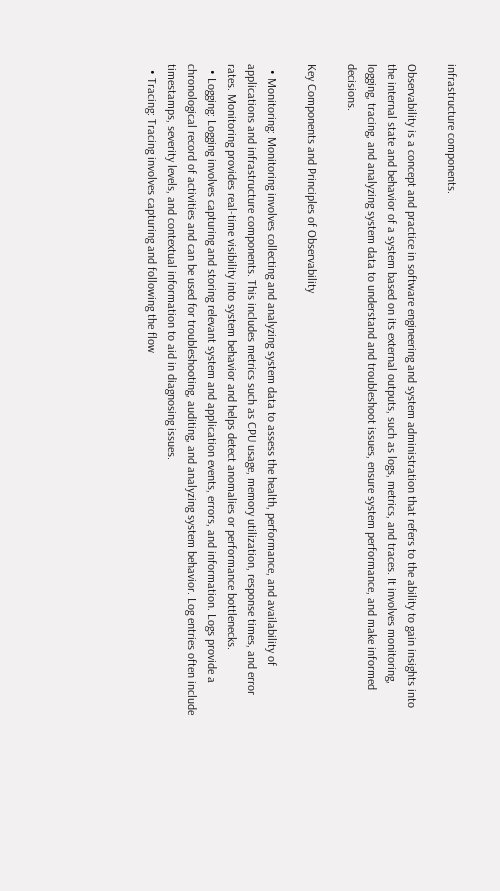infrastructure components.

Observability is a concept and practice in software engineering and system administration that refers to the ability to gain insights into the internal state and behavior of a system based on its external outputs, such as logs, metrics, and traces. It involves monitoring, logging, tracing, and analyzing system data to understand and troubleshoot issues, ensure system performance, and make informed decisions.

Key Components and Principles of Observability

  • Monitoring: Monitoring involves collecting and analyzing system data to assess the health, performance, and availability of applications and infrastructure components. This includes metrics such as CPU usage, memory utilization, response times, and error rates. Monitoring provides real-time visibility into system behavior and helps detect anomalies or performance bottlenecks.
  • Logging: Logging involves capturing and storing relevant system and application events, errors, and information. Logs provide a chronological record of activities and can be used for troubleshooting, auditing, and analyzing system behavior. Log entries often include timestamps, severity levels, and contextual information to aid in diagnosing issues.
  • Tracing: Tracing involves capturing and following the flow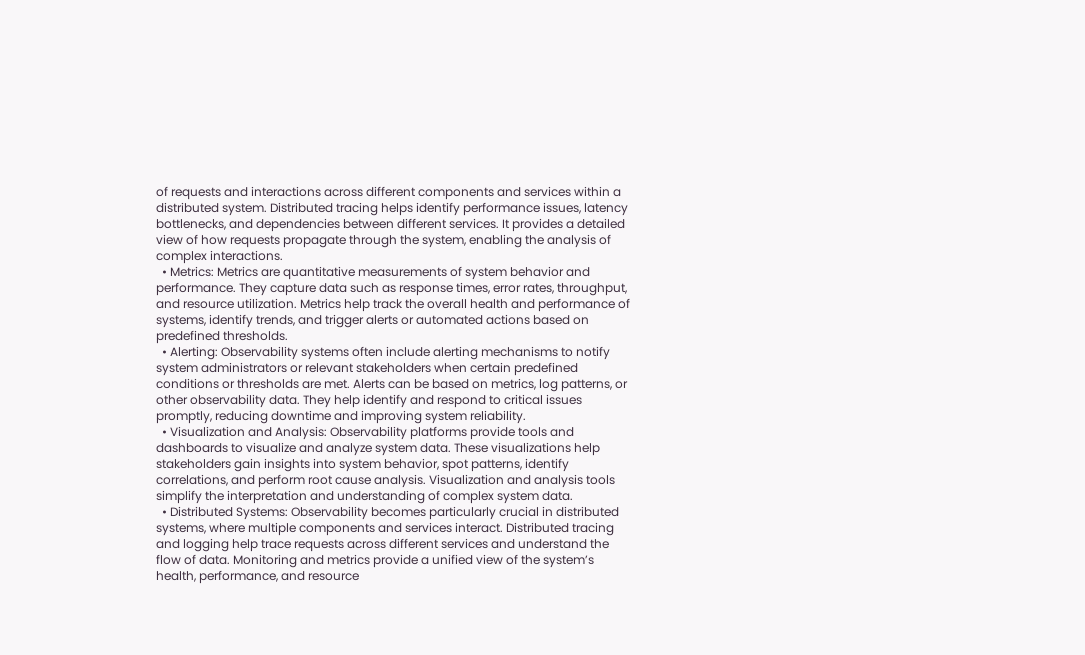of requests and interactions across different components and services within a distributed system. Distributed tracing helps identify performance issues, latency bottlenecks, and dependencies between different services. It provides a detailed view of how requests propagate through the system, enabling the analysis of complex interactions.
  • Metrics: Metrics are quantitative measurements of system behavior and performance. They capture data such as response times, error rates, throughput, and resource utilization. Metrics help track the overall health and performance of systems, identify trends, and trigger alerts or automated actions based on predefined thresholds.
  • Alerting: Observability systems often include alerting mechanisms to notify system administrators or relevant stakeholders when certain predefined conditions or thresholds are met. Alerts can be based on metrics, log patterns, or other observability data. They help identify and respond to critical issues promptly, reducing downtime and improving system reliability.
  • Visualization and Analysis: Observability platforms provide tools and dashboards to visualize and analyze system data. These visualizations help stakeholders gain insights into system behavior, spot patterns, identify correlations, and perform root cause analysis. Visualization and analysis tools simplify the interpretation and understanding of complex system data.
  • Distributed Systems: Observability becomes particularly crucial in distributed systems, where multiple components and services interact. Distributed tracing and logging help trace requests across different services and understand the flow of data. Monitoring and metrics provide a unified view of the system’s health, performance, and resource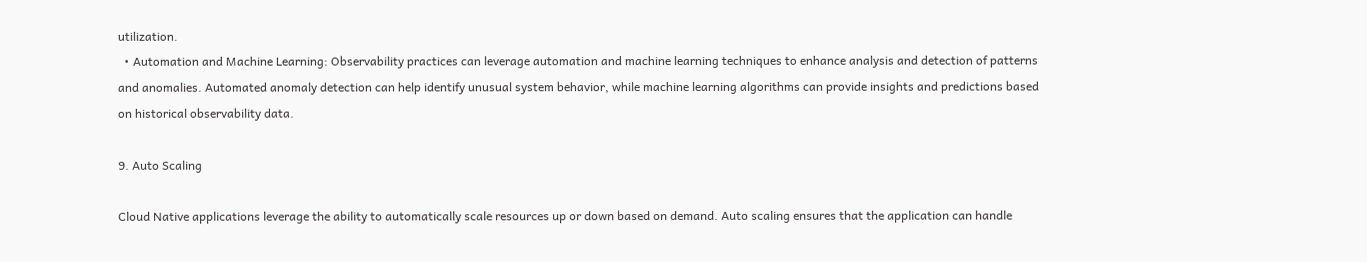utilization.
  • Automation and Machine Learning: Observability practices can leverage automation and machine learning techniques to enhance analysis and detection of patterns and anomalies. Automated anomaly detection can help identify unusual system behavior, while machine learning algorithms can provide insights and predictions based on historical observability data.

9. Auto Scaling

Cloud Native applications leverage the ability to automatically scale resources up or down based on demand. Auto scaling ensures that the application can handle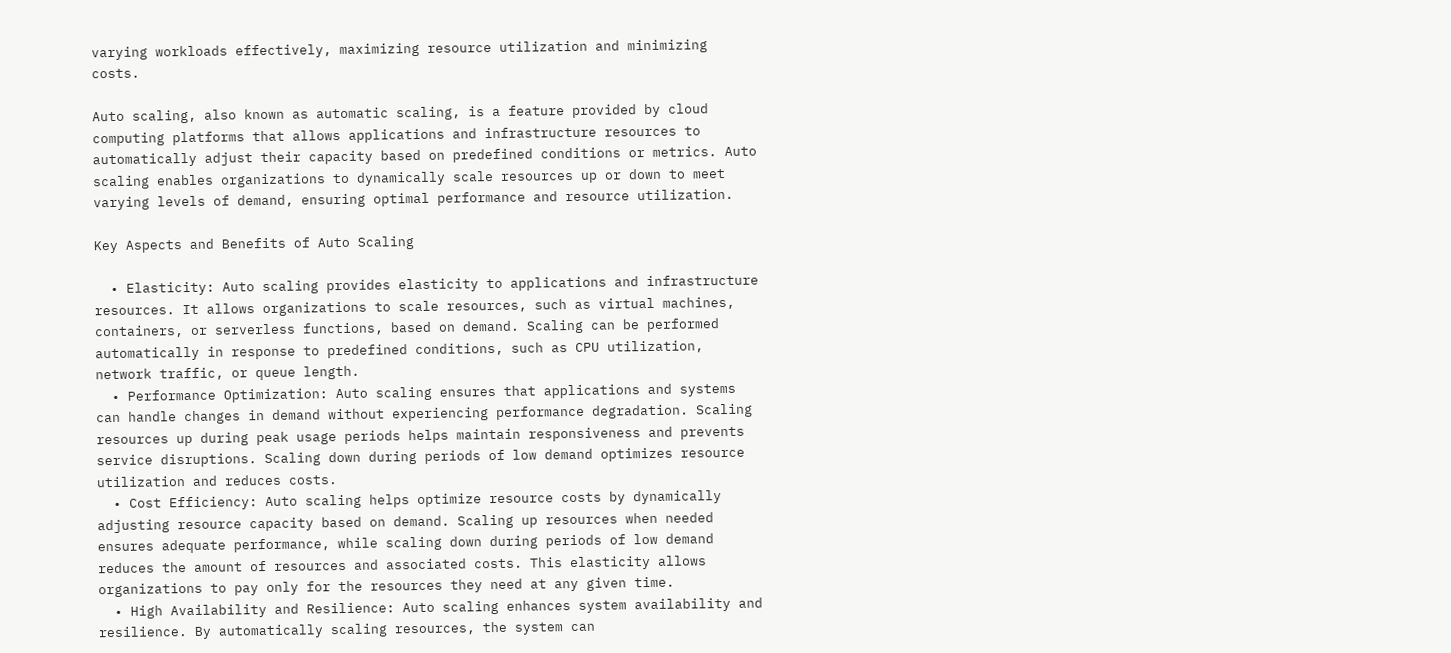varying workloads effectively, maximizing resource utilization and minimizing costs.

Auto scaling, also known as automatic scaling, is a feature provided by cloud computing platforms that allows applications and infrastructure resources to automatically adjust their capacity based on predefined conditions or metrics. Auto scaling enables organizations to dynamically scale resources up or down to meet varying levels of demand, ensuring optimal performance and resource utilization.

Key Aspects and Benefits of Auto Scaling

  • Elasticity: Auto scaling provides elasticity to applications and infrastructure resources. It allows organizations to scale resources, such as virtual machines, containers, or serverless functions, based on demand. Scaling can be performed automatically in response to predefined conditions, such as CPU utilization, network traffic, or queue length.
  • Performance Optimization: Auto scaling ensures that applications and systems can handle changes in demand without experiencing performance degradation. Scaling resources up during peak usage periods helps maintain responsiveness and prevents service disruptions. Scaling down during periods of low demand optimizes resource utilization and reduces costs.
  • Cost Efficiency: Auto scaling helps optimize resource costs by dynamically adjusting resource capacity based on demand. Scaling up resources when needed ensures adequate performance, while scaling down during periods of low demand reduces the amount of resources and associated costs. This elasticity allows organizations to pay only for the resources they need at any given time.
  • High Availability and Resilience: Auto scaling enhances system availability and resilience. By automatically scaling resources, the system can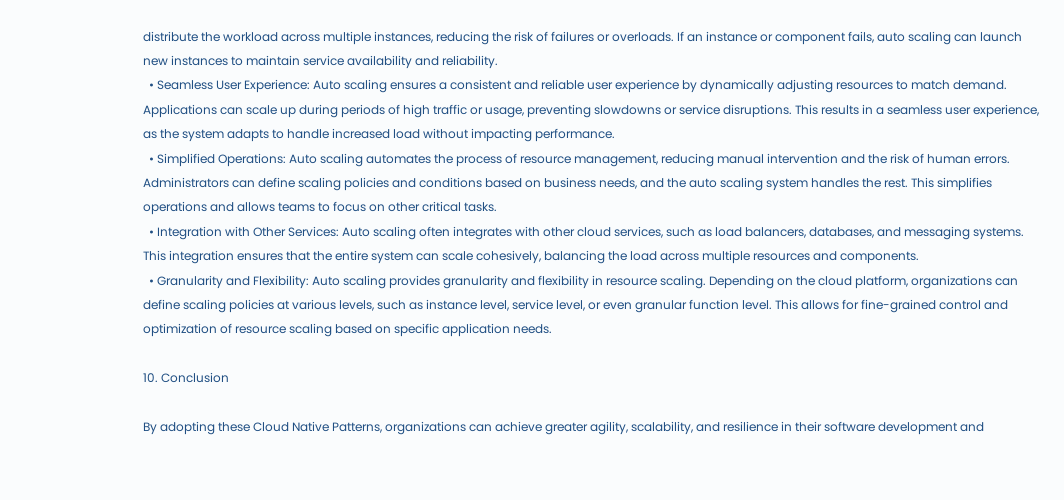distribute the workload across multiple instances, reducing the risk of failures or overloads. If an instance or component fails, auto scaling can launch new instances to maintain service availability and reliability.
  • Seamless User Experience: Auto scaling ensures a consistent and reliable user experience by dynamically adjusting resources to match demand. Applications can scale up during periods of high traffic or usage, preventing slowdowns or service disruptions. This results in a seamless user experience, as the system adapts to handle increased load without impacting performance.
  • Simplified Operations: Auto scaling automates the process of resource management, reducing manual intervention and the risk of human errors. Administrators can define scaling policies and conditions based on business needs, and the auto scaling system handles the rest. This simplifies operations and allows teams to focus on other critical tasks.
  • Integration with Other Services: Auto scaling often integrates with other cloud services, such as load balancers, databases, and messaging systems. This integration ensures that the entire system can scale cohesively, balancing the load across multiple resources and components.
  • Granularity and Flexibility: Auto scaling provides granularity and flexibility in resource scaling. Depending on the cloud platform, organizations can define scaling policies at various levels, such as instance level, service level, or even granular function level. This allows for fine-grained control and optimization of resource scaling based on specific application needs.

10. Conclusion

By adopting these Cloud Native Patterns, organizations can achieve greater agility, scalability, and resilience in their software development and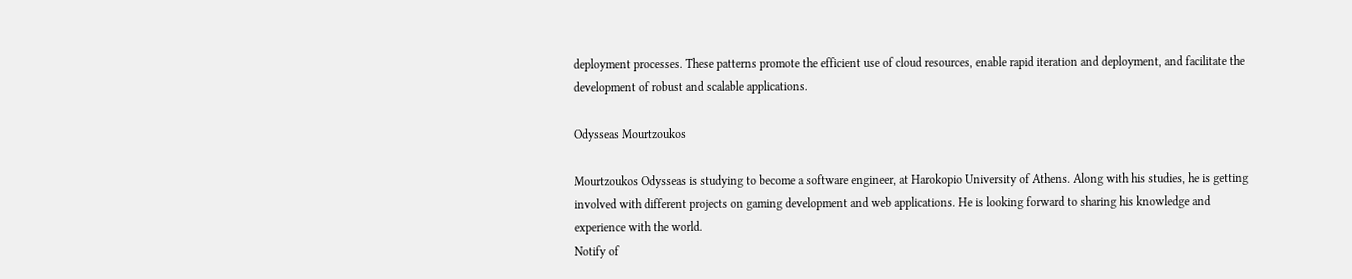deployment processes. These patterns promote the efficient use of cloud resources, enable rapid iteration and deployment, and facilitate the development of robust and scalable applications.

Odysseas Mourtzoukos

Mourtzoukos Odysseas is studying to become a software engineer, at Harokopio University of Athens. Along with his studies, he is getting involved with different projects on gaming development and web applications. He is looking forward to sharing his knowledge and experience with the world.
Notify of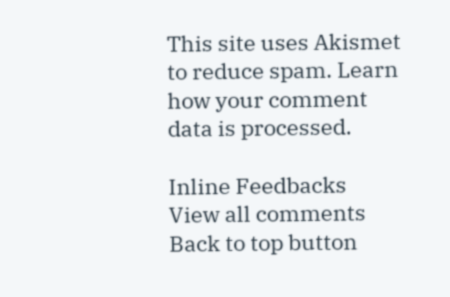This site uses Akismet to reduce spam. Learn how your comment data is processed.

Inline Feedbacks
View all comments
Back to top button